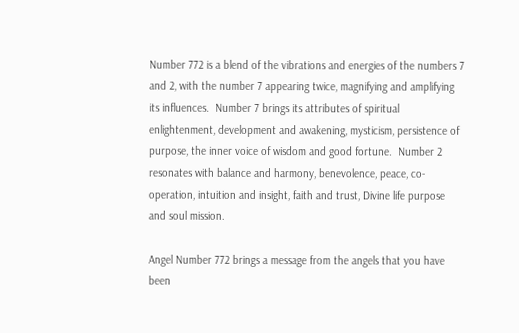Number 772 is a blend of the vibrations and energies of the numbers 7 and 2, with the number 7 appearing twice, magnifying and amplifying its influences.  Number 7 brings its attributes of spiritual enlightenment, development and awakening, mysticism, persistence of purpose, the inner voice of wisdom and good fortune.  Number 2 resonates with balance and harmony, benevolence, peace, co-operation, intuition and insight, faith and trust, Divine life purpose and soul mission.

Angel Number 772 brings a message from the angels that you have been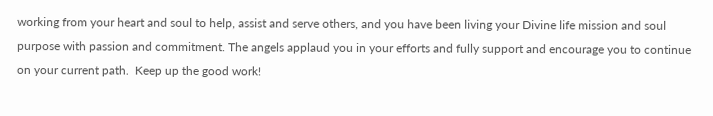working from your heart and soul to help, assist and serve others, and you have been living your Divine life mission and soul purpose with passion and commitment. The angels applaud you in your efforts and fully support and encourage you to continue on your current path.  Keep up the good work!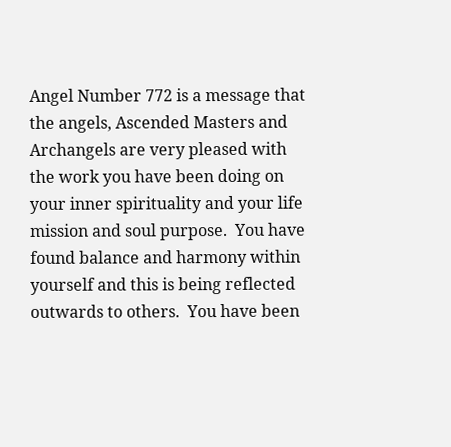Angel Number 772 is a message that the angels, Ascended Masters and Archangels are very pleased with the work you have been doing on your inner spirituality and your life mission and soul purpose.  You have found balance and harmony within yourself and this is being reflected outwards to others.  You have been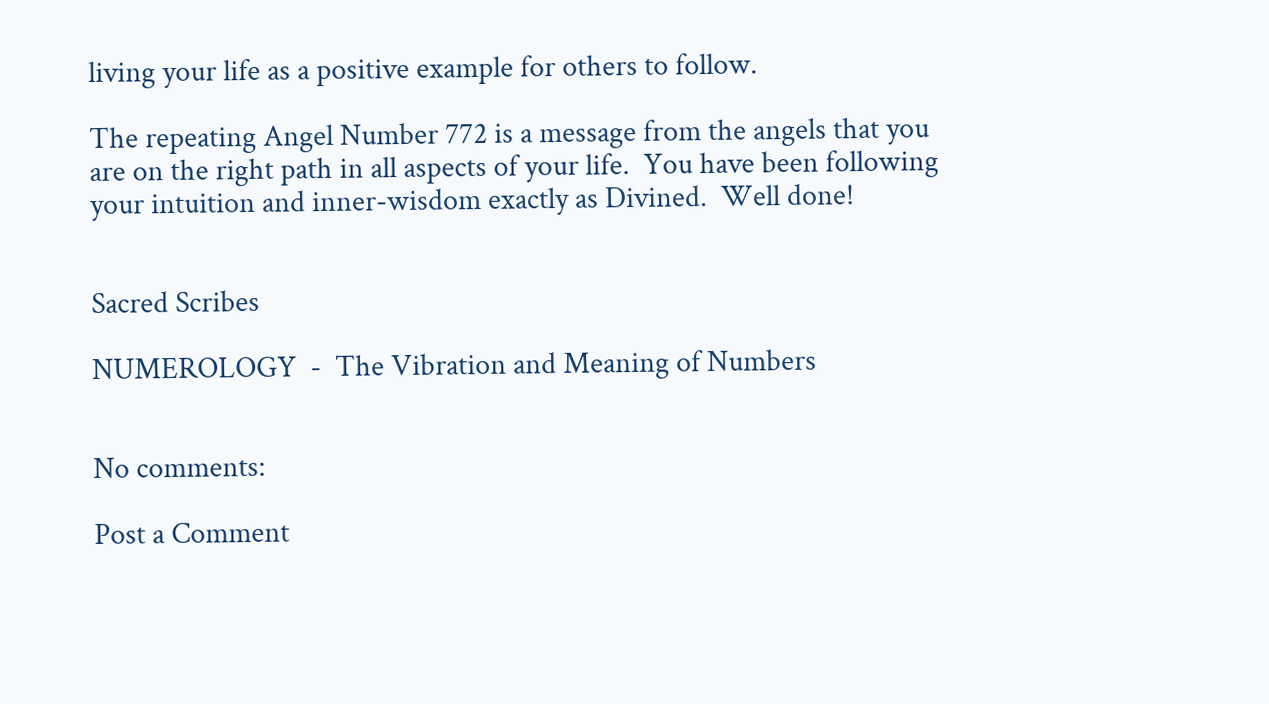living your life as a positive example for others to follow.

The repeating Angel Number 772 is a message from the angels that you are on the right path in all aspects of your life.  You have been following your intuition and inner-wisdom exactly as Divined.  Well done!


Sacred Scribes

NUMEROLOGY  -  The Vibration and Meaning of Numbers


No comments:

Post a Comment